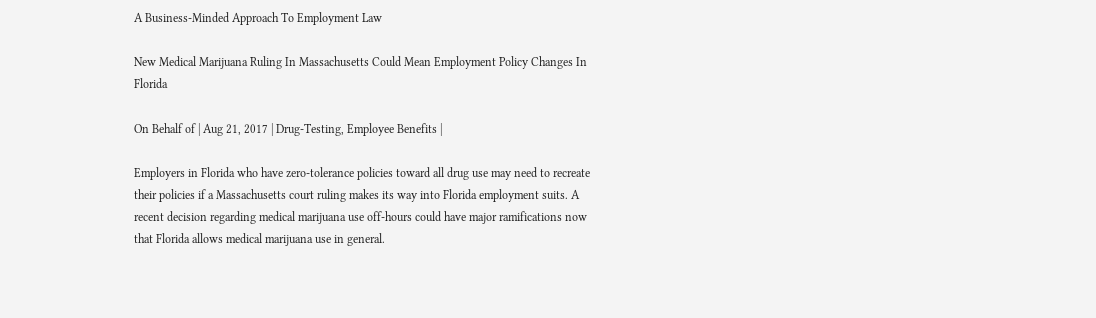A Business-Minded Approach To Employment Law

New Medical Marijuana Ruling In Massachusetts Could Mean Employment Policy Changes In Florida

On Behalf of | Aug 21, 2017 | Drug-Testing, Employee Benefits |

Employers in Florida who have zero-tolerance policies toward all drug use may need to recreate their policies if a Massachusetts court ruling makes its way into Florida employment suits. A recent decision regarding medical marijuana use off-hours could have major ramifications now that Florida allows medical marijuana use in general.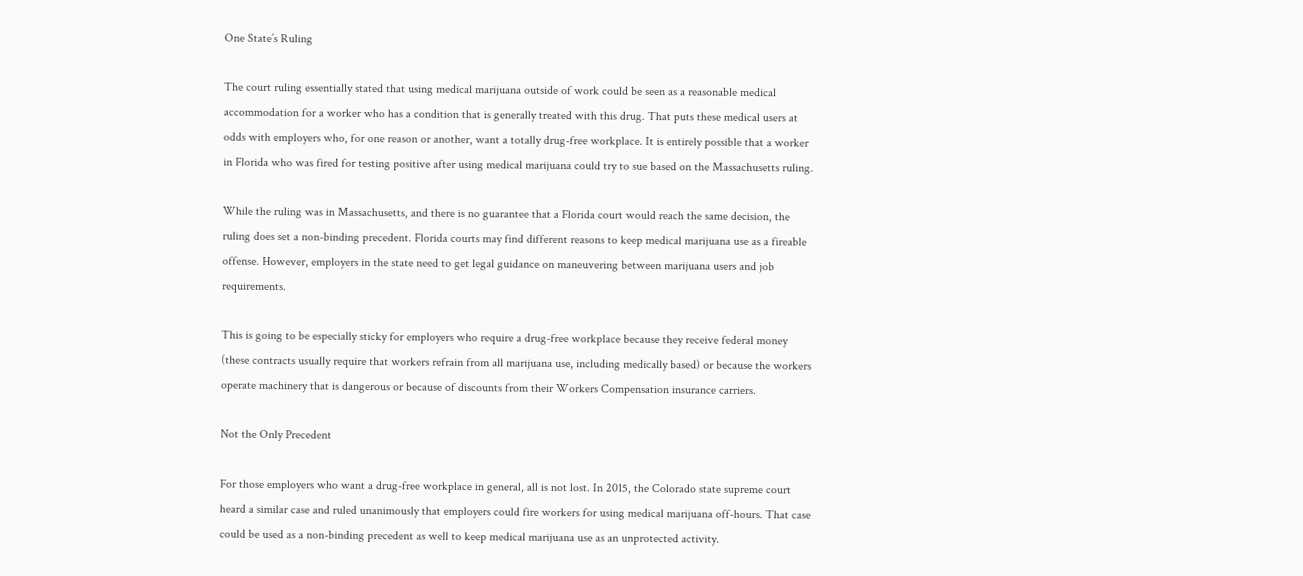One State’s Ruling

The court ruling essentially stated that using medical marijuana outside of work could be seen as a reasonable medical accommodation for a worker who has a condition that is generally treated with this drug. That puts these medical users at odds with employers who, for one reason or another, want a totally drug-free workplace. It is entirely possible that a worker in Florida who was fired for testing positive after using medical marijuana could try to sue based on the Massachusetts ruling.

While the ruling was in Massachusetts, and there is no guarantee that a Florida court would reach the same decision, the ruling does set a non-binding precedent. Florida courts may find different reasons to keep medical marijuana use as a fireable offense. However, employers in the state need to get legal guidance on maneuvering between marijuana users and job requirements.

This is going to be especially sticky for employers who require a drug-free workplace because they receive federal money (these contracts usually require that workers refrain from all marijuana use, including medically based) or because the workers operate machinery that is dangerous or because of discounts from their Workers Compensation insurance carriers.

Not the Only Precedent

For those employers who want a drug-free workplace in general, all is not lost. In 2015, the Colorado state supreme court heard a similar case and ruled unanimously that employers could fire workers for using medical marijuana off-hours. That case could be used as a non-binding precedent as well to keep medical marijuana use as an unprotected activity.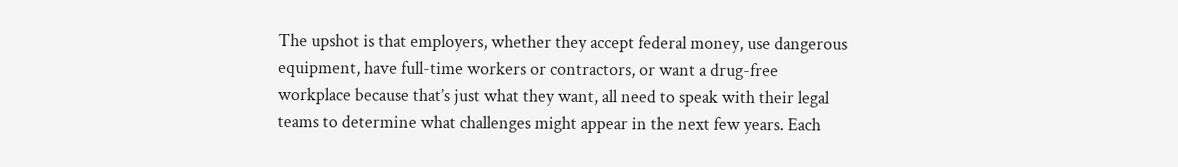The upshot is that employers, whether they accept federal money, use dangerous equipment, have full-time workers or contractors, or want a drug-free workplace because that’s just what they want, all need to speak with their legal teams to determine what challenges might appear in the next few years. Each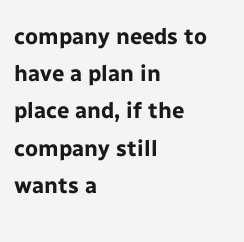company needs to have a plan in place and, if the company still wants a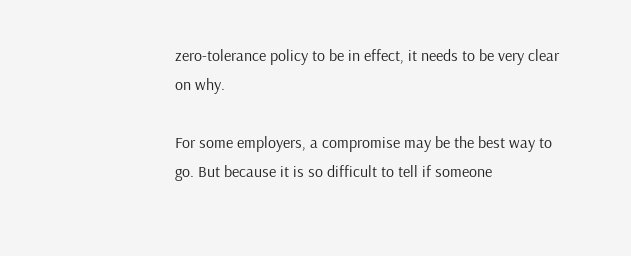zero-tolerance policy to be in effect, it needs to be very clear on why.

For some employers, a compromise may be the best way to go. But because it is so difficult to tell if someone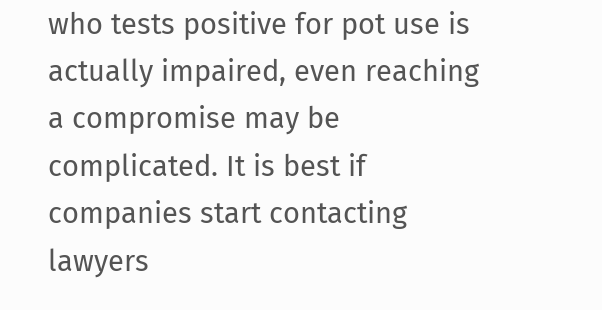who tests positive for pot use is actually impaired, even reaching a compromise may be complicated. It is best if companies start contacting lawyers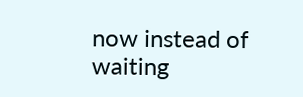now instead of waiting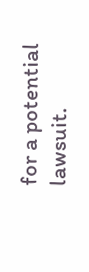for a potential lawsuit.